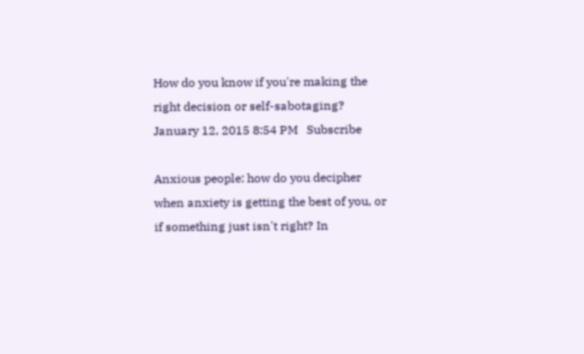How do you know if you're making the right decision or self-sabotaging?
January 12, 2015 8:54 PM   Subscribe

Anxious people: how do you decipher when anxiety is getting the best of you, or if something just isn't right? In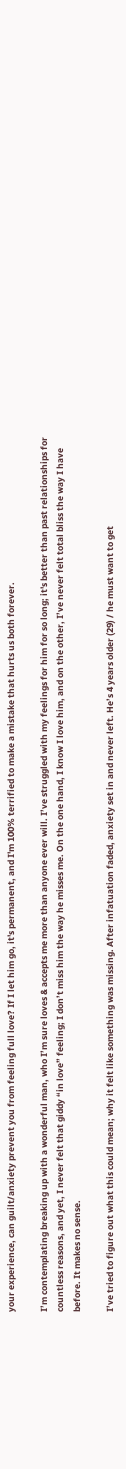your experience, can guilt/anxiety prevent you from feeling full love? If I let him go, it's permanent, and I'm 100% terrified to make a mistake that hurts us both forever.

I’m contemplating breaking up with a wonderful man, who I’m sure loves & accepts me more than anyone ever will. I’ve struggled with my feelings for him for so long; it's better than past relationships for countless reasons, and yet, I never felt that giddy “in love” feeling; I don’t miss him the way he misses me. On the one hand, I know I love him, and on the other, I’ve never felt total bliss the way I have before. It makes no sense.

I’ve tried to figure out what this could mean; why it felt like something was missing. After infatuation faded, anxiety set in and never left. He’s 4 years older (29) / he must want to get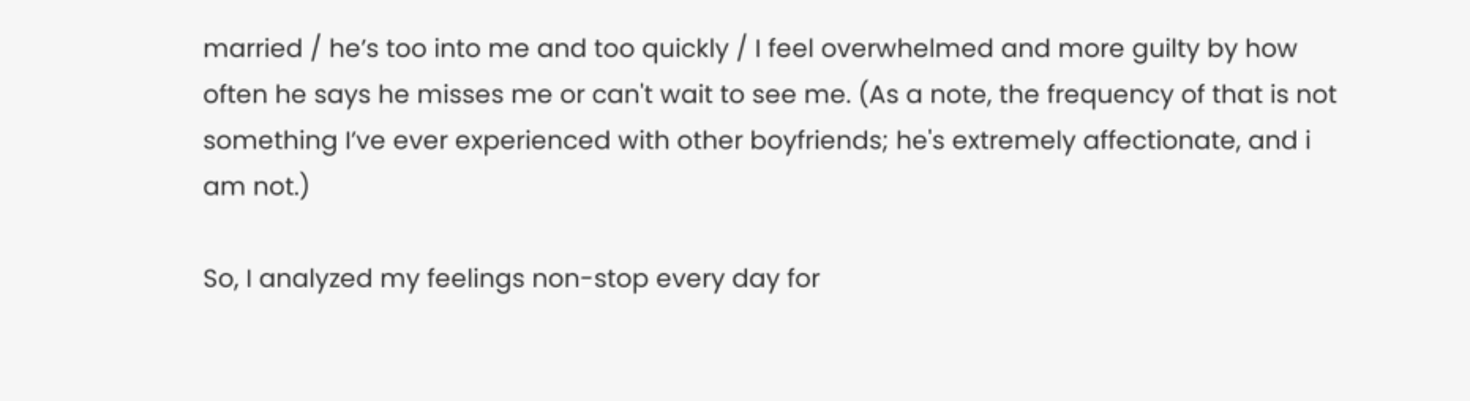married / he’s too into me and too quickly / I feel overwhelmed and more guilty by how often he says he misses me or can't wait to see me. (As a note, the frequency of that is not something I’ve ever experienced with other boyfriends; he's extremely affectionate, and i am not.)

So, I analyzed my feelings non-stop every day for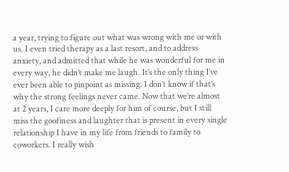a year, trying to figure out what was wrong with me or with us. I even tried therapy as a last resort, and to address anxiety, and admitted that while he was wonderful for me in every way, he didn’t make me laugh. It’s the only thing I’ve ever been able to pinpoint as missing. I don’t know if that’s why the strong feelings never came. Now that we’re almost at 2 years, I care more deeply for him of course, but I still miss the goofiness and laughter that is present in every single relationship I have in my life from friends to family to coworkers. I really wish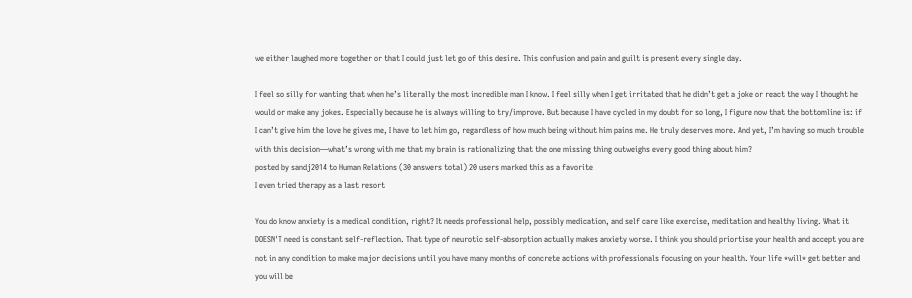we either laughed more together or that I could just let go of this desire. This confusion and pain and guilt is present every single day.

I feel so silly for wanting that when he’s literally the most incredible man I know. I feel silly when I get irritated that he didn’t get a joke or react the way I thought he would or make any jokes. Especially because he is always willing to try/improve. But because I have cycled in my doubt for so long, I figure now that the bottomline is: if I can’t give him the love he gives me, I have to let him go, regardless of how much being without him pains me. He truly deserves more. And yet, I’m having so much trouble with this decision—what’s wrong with me that my brain is rationalizing that the one missing thing outweighs every good thing about him?
posted by sandj2014 to Human Relations (30 answers total) 20 users marked this as a favorite
I even tried therapy as a last resort

You do know anxiety is a medical condition, right? It needs professional help, possibly medication, and self care like exercise, meditation and healthy living. What it DOESN'T need is constant self-reflection. That type of neurotic self-absorption actually makes anxiety worse. I think you should priortise your health and accept you are not in any condition to make major decisions until you have many months of concrete actions with professionals focusing on your health. Your life *will* get better and you will be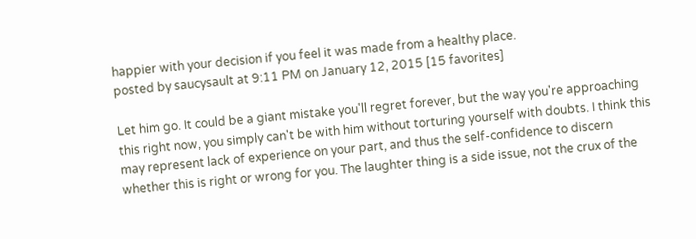happier with your decision if you feel it was made from a healthy place.
posted by saucysault at 9:11 PM on January 12, 2015 [15 favorites]

Let him go. It could be a giant mistake you'll regret forever, but the way you're approaching this right now, you simply can't be with him without torturing yourself with doubts. I think this may represent lack of experience on your part, and thus the self-confidence to discern whether this is right or wrong for you. The laughter thing is a side issue, not the crux of the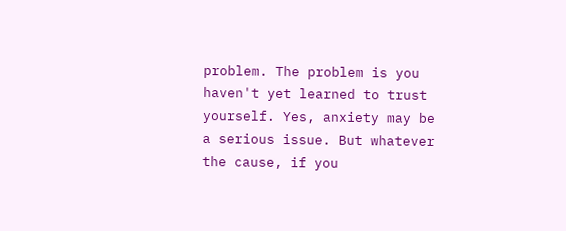problem. The problem is you haven't yet learned to trust yourself. Yes, anxiety may be a serious issue. But whatever the cause, if you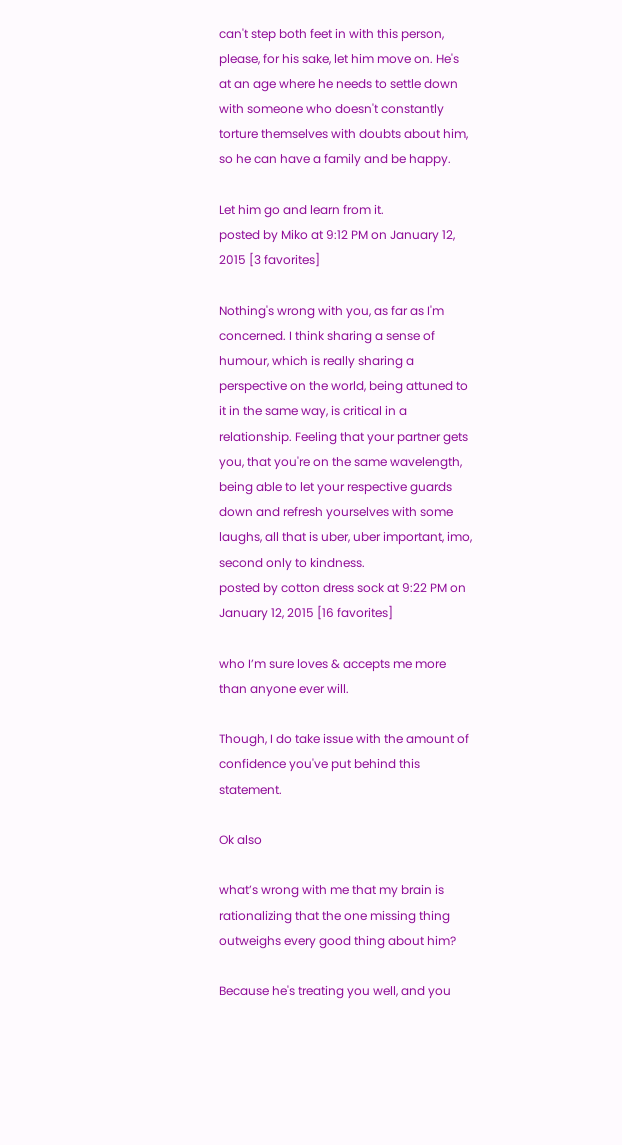can't step both feet in with this person, please, for his sake, let him move on. He's at an age where he needs to settle down with someone who doesn't constantly torture themselves with doubts about him, so he can have a family and be happy.

Let him go and learn from it.
posted by Miko at 9:12 PM on January 12, 2015 [3 favorites]

Nothing's wrong with you, as far as I'm concerned. I think sharing a sense of humour, which is really sharing a perspective on the world, being attuned to it in the same way, is critical in a relationship. Feeling that your partner gets you, that you're on the same wavelength, being able to let your respective guards down and refresh yourselves with some laughs, all that is uber, uber important, imo, second only to kindness.
posted by cotton dress sock at 9:22 PM on January 12, 2015 [16 favorites]

who I’m sure loves & accepts me more than anyone ever will.

Though, I do take issue with the amount of confidence you've put behind this statement.

Ok also

what’s wrong with me that my brain is rationalizing that the one missing thing outweighs every good thing about him?

Because he's treating you well, and you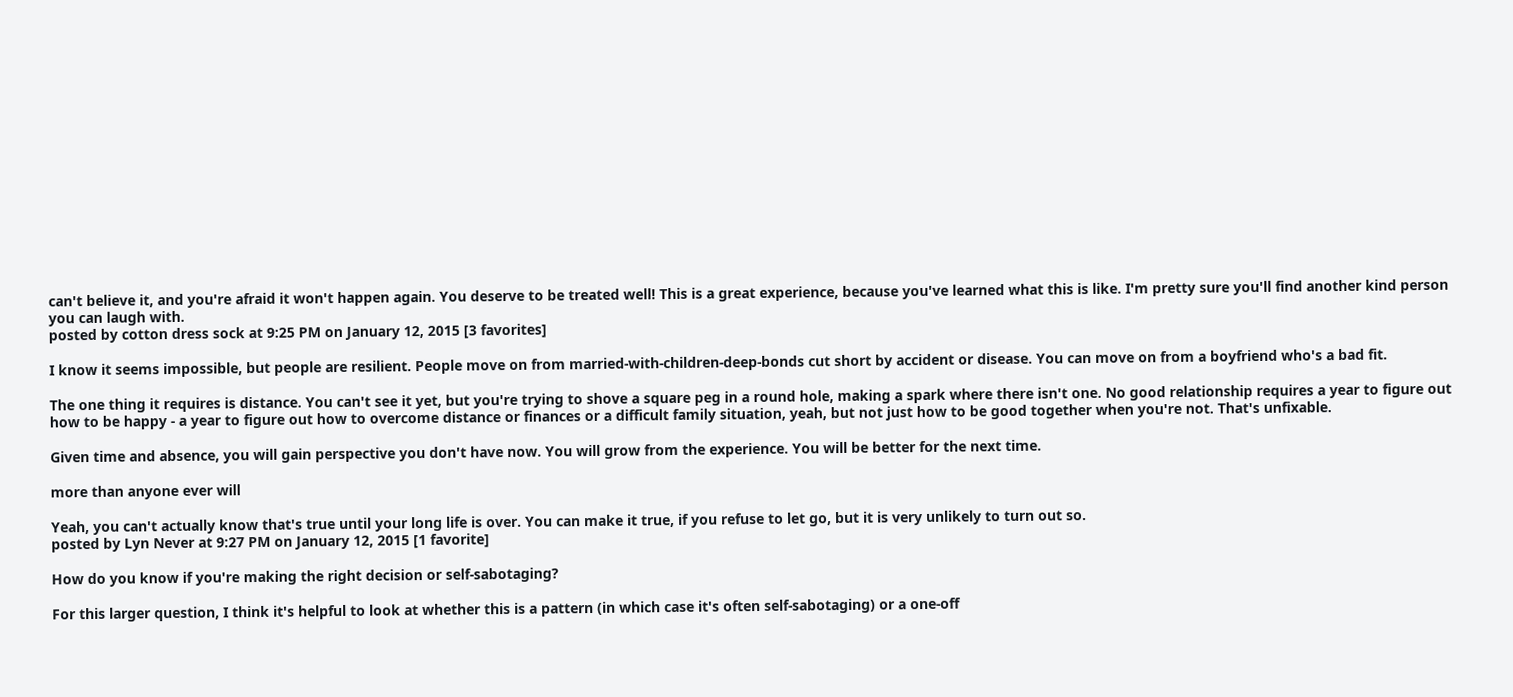can't believe it, and you're afraid it won't happen again. You deserve to be treated well! This is a great experience, because you've learned what this is like. I'm pretty sure you'll find another kind person you can laugh with.
posted by cotton dress sock at 9:25 PM on January 12, 2015 [3 favorites]

I know it seems impossible, but people are resilient. People move on from married-with-children-deep-bonds cut short by accident or disease. You can move on from a boyfriend who's a bad fit.

The one thing it requires is distance. You can't see it yet, but you're trying to shove a square peg in a round hole, making a spark where there isn't one. No good relationship requires a year to figure out how to be happy - a year to figure out how to overcome distance or finances or a difficult family situation, yeah, but not just how to be good together when you're not. That's unfixable.

Given time and absence, you will gain perspective you don't have now. You will grow from the experience. You will be better for the next time.

more than anyone ever will

Yeah, you can't actually know that's true until your long life is over. You can make it true, if you refuse to let go, but it is very unlikely to turn out so.
posted by Lyn Never at 9:27 PM on January 12, 2015 [1 favorite]

How do you know if you're making the right decision or self-sabotaging?

For this larger question, I think it's helpful to look at whether this is a pattern (in which case it's often self-sabotaging) or a one-off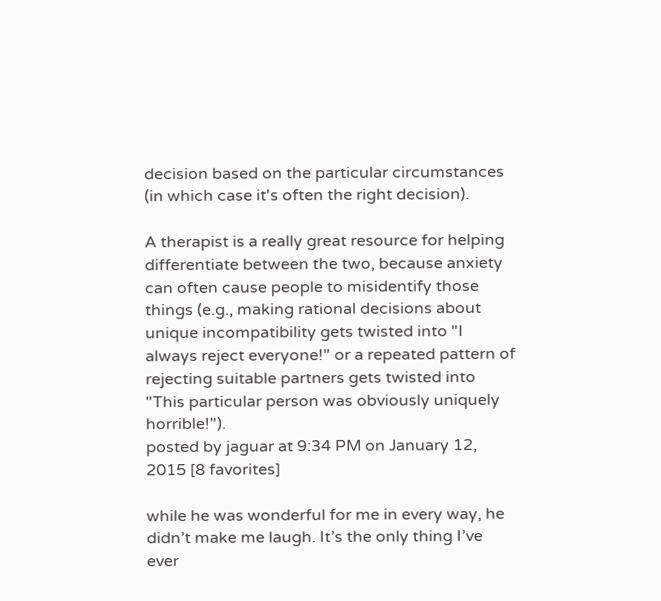decision based on the particular circumstances (in which case it's often the right decision).

A therapist is a really great resource for helping differentiate between the two, because anxiety can often cause people to misidentify those things (e.g., making rational decisions about unique incompatibility gets twisted into "I always reject everyone!" or a repeated pattern of rejecting suitable partners gets twisted into "This particular person was obviously uniquely horrible!").
posted by jaguar at 9:34 PM on January 12, 2015 [8 favorites]

while he was wonderful for me in every way, he didn’t make me laugh. It’s the only thing I’ve ever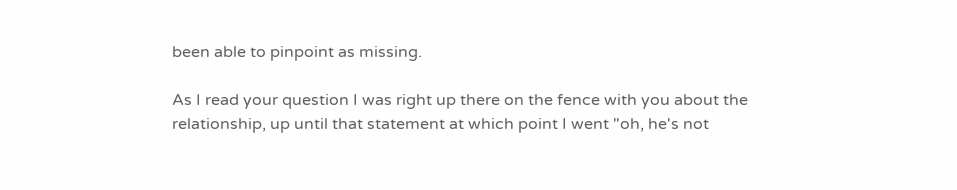been able to pinpoint as missing.

As I read your question I was right up there on the fence with you about the relationship, up until that statement at which point I went "oh, he's not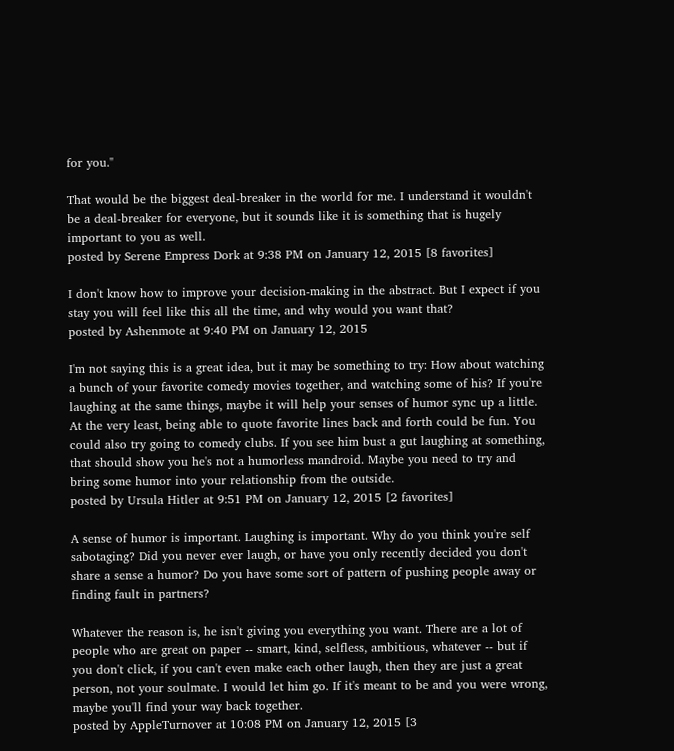for you."

That would be the biggest deal-breaker in the world for me. I understand it wouldn't be a deal-breaker for everyone, but it sounds like it is something that is hugely important to you as well.
posted by Serene Empress Dork at 9:38 PM on January 12, 2015 [8 favorites]

I don't know how to improve your decision-making in the abstract. But I expect if you stay you will feel like this all the time, and why would you want that?
posted by Ashenmote at 9:40 PM on January 12, 2015

I'm not saying this is a great idea, but it may be something to try: How about watching a bunch of your favorite comedy movies together, and watching some of his? If you're laughing at the same things, maybe it will help your senses of humor sync up a little. At the very least, being able to quote favorite lines back and forth could be fun. You could also try going to comedy clubs. If you see him bust a gut laughing at something, that should show you he's not a humorless mandroid. Maybe you need to try and bring some humor into your relationship from the outside.
posted by Ursula Hitler at 9:51 PM on January 12, 2015 [2 favorites]

A sense of humor is important. Laughing is important. Why do you think you're self sabotaging? Did you never ever laugh, or have you only recently decided you don't share a sense a humor? Do you have some sort of pattern of pushing people away or finding fault in partners?

Whatever the reason is, he isn't giving you everything you want. There are a lot of people who are great on paper -- smart, kind, selfless, ambitious, whatever -- but if you don't click, if you can't even make each other laugh, then they are just a great person, not your soulmate. I would let him go. If it's meant to be and you were wrong, maybe you'll find your way back together.
posted by AppleTurnover at 10:08 PM on January 12, 2015 [3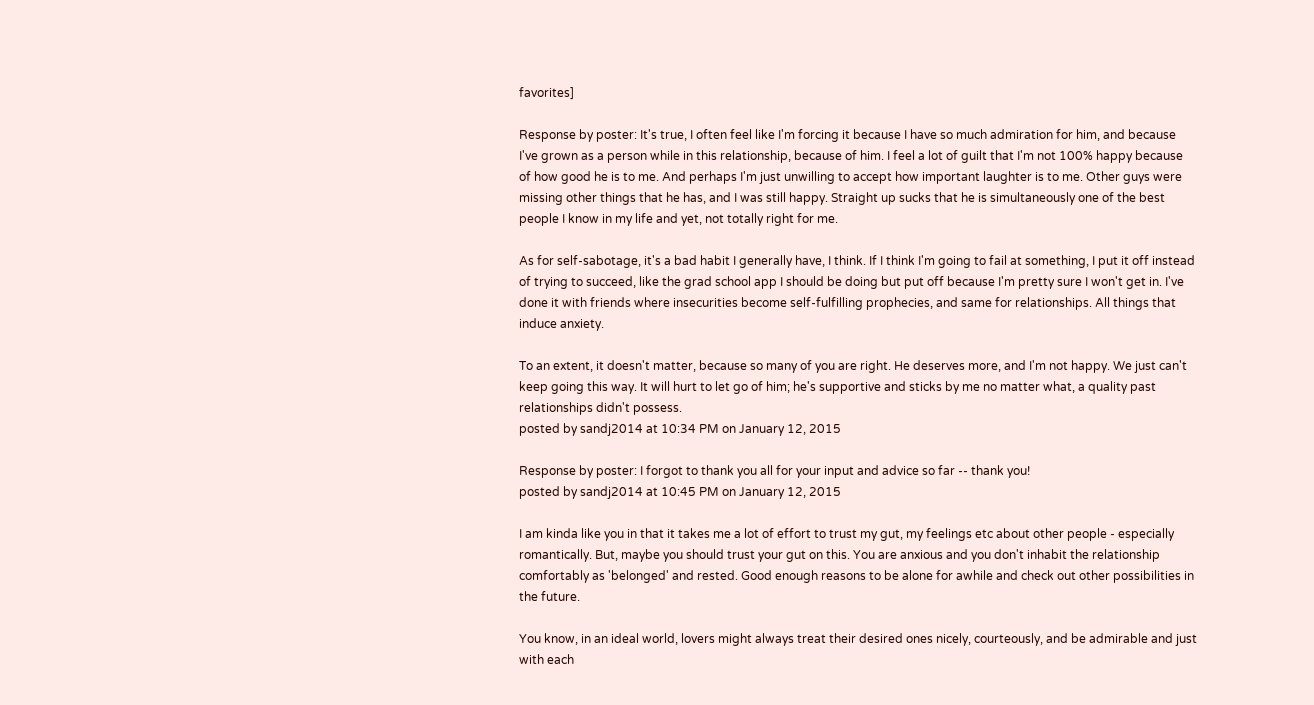favorites]

Response by poster: It's true, I often feel like I'm forcing it because I have so much admiration for him, and because I've grown as a person while in this relationship, because of him. I feel a lot of guilt that I'm not 100% happy because of how good he is to me. And perhaps I'm just unwilling to accept how important laughter is to me. Other guys were missing other things that he has, and I was still happy. Straight up sucks that he is simultaneously one of the best people I know in my life and yet, not totally right for me.

As for self-sabotage, it's a bad habit I generally have, I think. If I think I'm going to fail at something, I put it off instead of trying to succeed, like the grad school app I should be doing but put off because I'm pretty sure I won't get in. I've done it with friends where insecurities become self-fulfilling prophecies, and same for relationships. All things that induce anxiety.

To an extent, it doesn't matter, because so many of you are right. He deserves more, and I'm not happy. We just can't keep going this way. It will hurt to let go of him; he's supportive and sticks by me no matter what, a quality past relationships didn't possess.
posted by sandj2014 at 10:34 PM on January 12, 2015

Response by poster: I forgot to thank you all for your input and advice so far -- thank you!
posted by sandj2014 at 10:45 PM on January 12, 2015

I am kinda like you in that it takes me a lot of effort to trust my gut, my feelings etc about other people - especially romantically. But, maybe you should trust your gut on this. You are anxious and you don't inhabit the relationship comfortably as 'belonged' and rested. Good enough reasons to be alone for awhile and check out other possibilities in the future.

You know, in an ideal world, lovers might always treat their desired ones nicely, courteously, and be admirable and just with each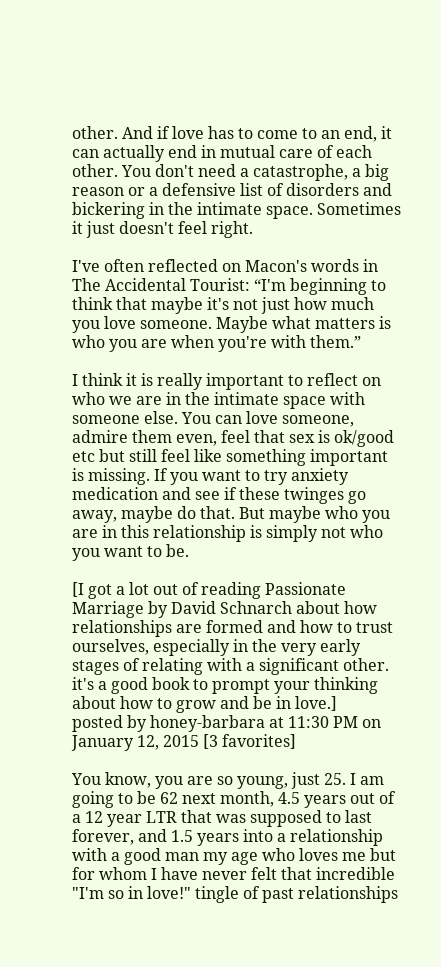other. And if love has to come to an end, it can actually end in mutual care of each other. You don't need a catastrophe, a big reason or a defensive list of disorders and bickering in the intimate space. Sometimes it just doesn't feel right.

I've often reflected on Macon's words in The Accidental Tourist: “I'm beginning to think that maybe it's not just how much you love someone. Maybe what matters is who you are when you're with them.”

I think it is really important to reflect on who we are in the intimate space with someone else. You can love someone, admire them even, feel that sex is ok/good etc but still feel like something important is missing. If you want to try anxiety medication and see if these twinges go away, maybe do that. But maybe who you are in this relationship is simply not who you want to be.

[I got a lot out of reading Passionate Marriage by David Schnarch about how relationships are formed and how to trust ourselves, especially in the very early stages of relating with a significant other. it's a good book to prompt your thinking about how to grow and be in love.]
posted by honey-barbara at 11:30 PM on January 12, 2015 [3 favorites]

You know, you are so young, just 25. I am going to be 62 next month, 4.5 years out of a 12 year LTR that was supposed to last forever, and 1.5 years into a relationship with a good man my age who loves me but for whom I have never felt that incredible "I'm so in love!" tingle of past relationships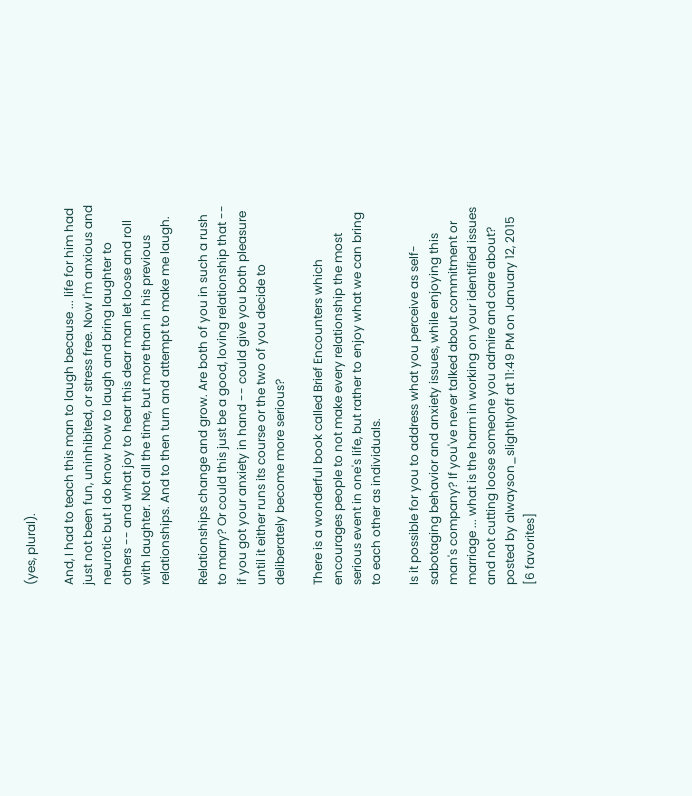(yes, plural).

And, I had to teach this man to laugh because ... life for him had just not been fun, uninhibited, or stress free. Now I'm anxious and neurotic but I do know how to laugh and bring laughter to others -- and what joy to hear this dear man let loose and roll with laughter. Not all the time, but more than in his previous relationships. And to then turn and attempt to make me laugh.

Relationships change and grow. Are both of you in such a rush to marry? Or could this just be a good, loving relationship that -- if you got your anxiety in hand -- could give you both pleasure until it either runs its course or the two of you decide to deliberately become more serious?

There is a wonderful book called Brief Encounters which encourages people to not make every relationship the most serious event in one's life, but rather to enjoy what we can bring to each other as individuals.

Is it possible for you to address what you perceive as self-sabotaging behavior and anxiety issues, while enjoying this man's company? If you've never talked about commitment or marriage ... what is the harm in working on your identified issues and not cutting loose someone you admire and care about?
posted by alwayson_slightlyoff at 11:49 PM on January 12, 2015 [6 favorites]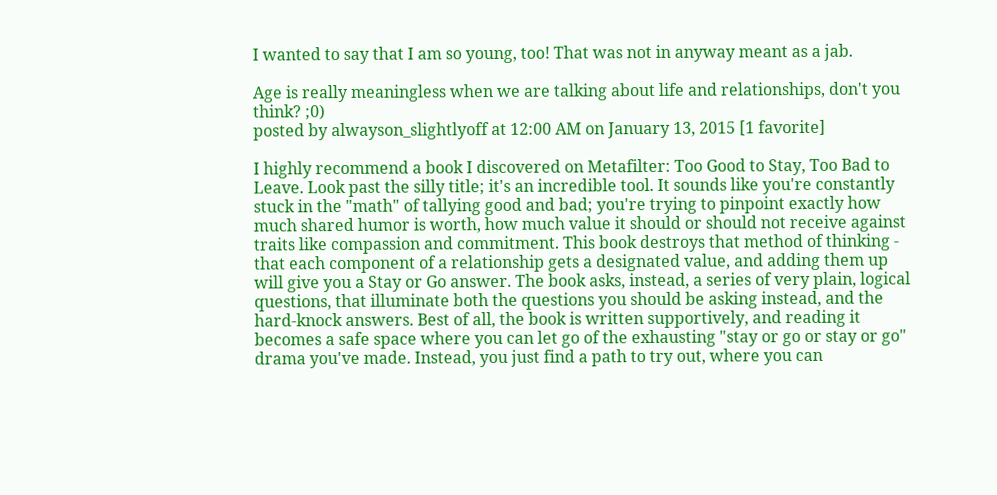I wanted to say that I am so young, too! That was not in anyway meant as a jab.

Age is really meaningless when we are talking about life and relationships, don't you think? ;0)
posted by alwayson_slightlyoff at 12:00 AM on January 13, 2015 [1 favorite]

I highly recommend a book I discovered on Metafilter: Too Good to Stay, Too Bad to Leave. Look past the silly title; it's an incredible tool. It sounds like you're constantly stuck in the "math" of tallying good and bad; you're trying to pinpoint exactly how much shared humor is worth, how much value it should or should not receive against traits like compassion and commitment. This book destroys that method of thinking - that each component of a relationship gets a designated value, and adding them up will give you a Stay or Go answer. The book asks, instead, a series of very plain, logical questions, that illuminate both the questions you should be asking instead, and the hard-knock answers. Best of all, the book is written supportively, and reading it becomes a safe space where you can let go of the exhausting "stay or go or stay or go" drama you've made. Instead, you just find a path to try out, where you can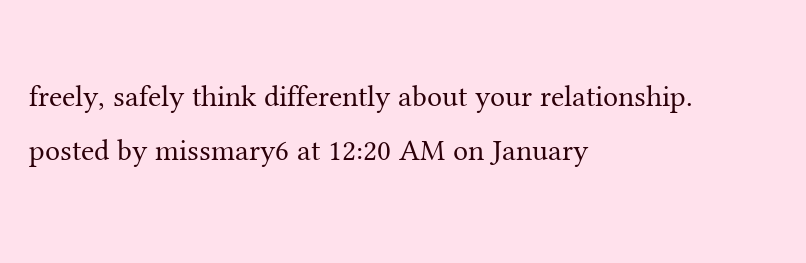freely, safely think differently about your relationship.
posted by missmary6 at 12:20 AM on January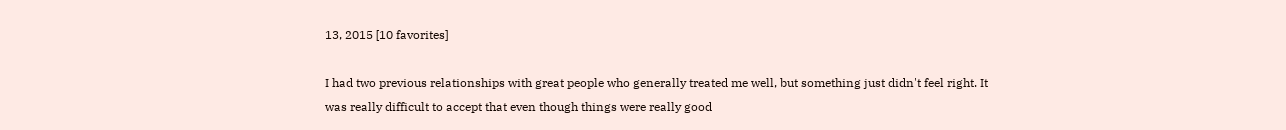13, 2015 [10 favorites]

I had two previous relationships with great people who generally treated me well, but something just didn't feel right. It was really difficult to accept that even though things were really good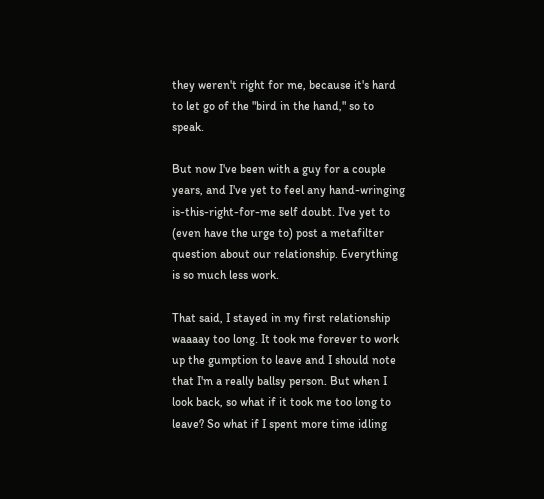they weren't right for me, because it's hard to let go of the "bird in the hand," so to speak.

But now I've been with a guy for a couple years, and I've yet to feel any hand-wringing is-this-right-for-me self doubt. I've yet to (even have the urge to) post a metafilter question about our relationship. Everything is so much less work.

That said, I stayed in my first relationship waaaay too long. It took me forever to work up the gumption to leave and I should note that I'm a really ballsy person. But when I look back, so what if it took me too long to leave? So what if I spent more time idling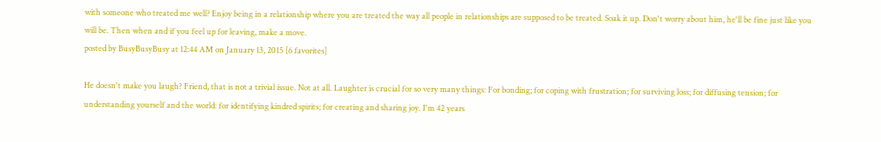with someone who treated me well? Enjoy being in a relationship where you are treated the way all people in relationships are supposed to be treated. Soak it up. Don't worry about him, he'll be fine just like you will be. Then when and if you feel up for leaving, make a move.
posted by BusyBusyBusy at 12:44 AM on January 13, 2015 [6 favorites]

He doesn't make you laugh? Friend, that is not a trivial issue. Not at all. Laughter is crucial for so very many things: For bonding; for coping with frustration; for surviving loss; for diffusing tension; for understanding yourself and the world: for identifying kindred spirits; for creating and sharing joy. I'm 42 years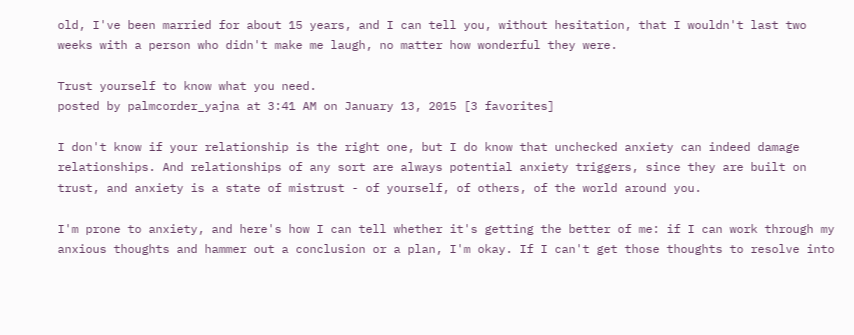old, I've been married for about 15 years, and I can tell you, without hesitation, that I wouldn't last two weeks with a person who didn't make me laugh, no matter how wonderful they were.

Trust yourself to know what you need.
posted by palmcorder_yajna at 3:41 AM on January 13, 2015 [3 favorites]

I don't know if your relationship is the right one, but I do know that unchecked anxiety can indeed damage relationships. And relationships of any sort are always potential anxiety triggers, since they are built on trust, and anxiety is a state of mistrust - of yourself, of others, of the world around you.

I'm prone to anxiety, and here's how I can tell whether it's getting the better of me: if I can work through my anxious thoughts and hammer out a conclusion or a plan, I'm okay. If I can't get those thoughts to resolve into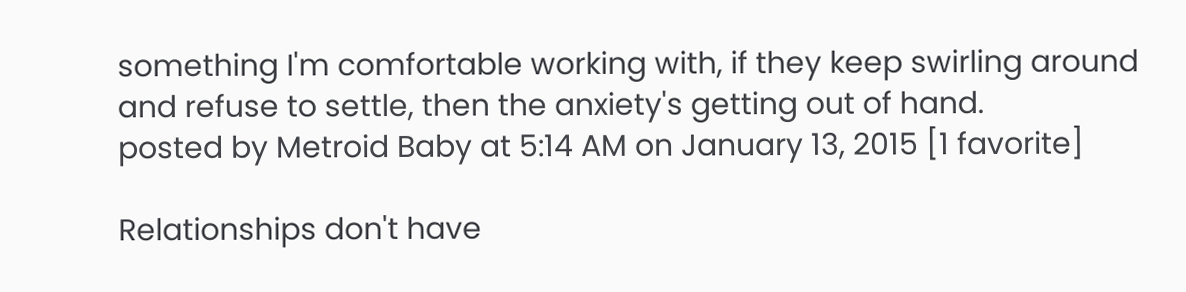something I'm comfortable working with, if they keep swirling around and refuse to settle, then the anxiety's getting out of hand.
posted by Metroid Baby at 5:14 AM on January 13, 2015 [1 favorite]

Relationships don't have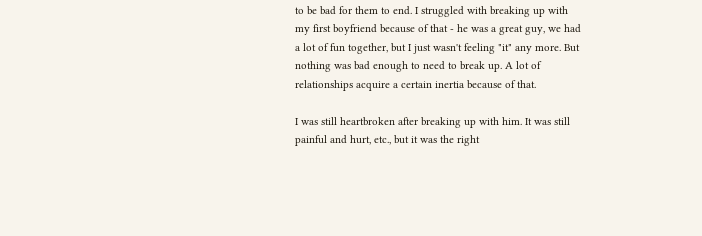to be bad for them to end. I struggled with breaking up with my first boyfriend because of that - he was a great guy, we had a lot of fun together, but I just wasn't feeling "it" any more. But nothing was bad enough to need to break up. A lot of relationships acquire a certain inertia because of that.

I was still heartbroken after breaking up with him. It was still painful and hurt, etc., but it was the right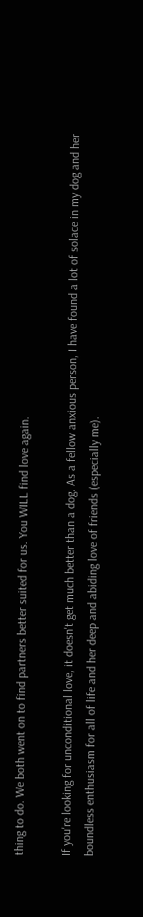thing to do. We both went on to find partners better suited for us. You WILL find love again.

If you're looking for unconditional love, it doesn't get much better than a dog. As a fellow anxious person, I have found a lot of solace in my dog and her boundless enthusiasm for all of life and her deep and abiding love of friends (especially me).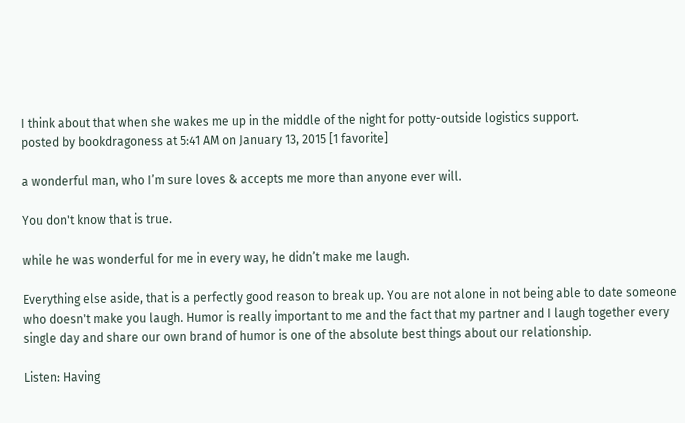I think about that when she wakes me up in the middle of the night for potty-outside logistics support.
posted by bookdragoness at 5:41 AM on January 13, 2015 [1 favorite]

a wonderful man, who I’m sure loves & accepts me more than anyone ever will.

You don't know that is true.

while he was wonderful for me in every way, he didn’t make me laugh.

Everything else aside, that is a perfectly good reason to break up. You are not alone in not being able to date someone who doesn't make you laugh. Humor is really important to me and the fact that my partner and I laugh together every single day and share our own brand of humor is one of the absolute best things about our relationship.

Listen: Having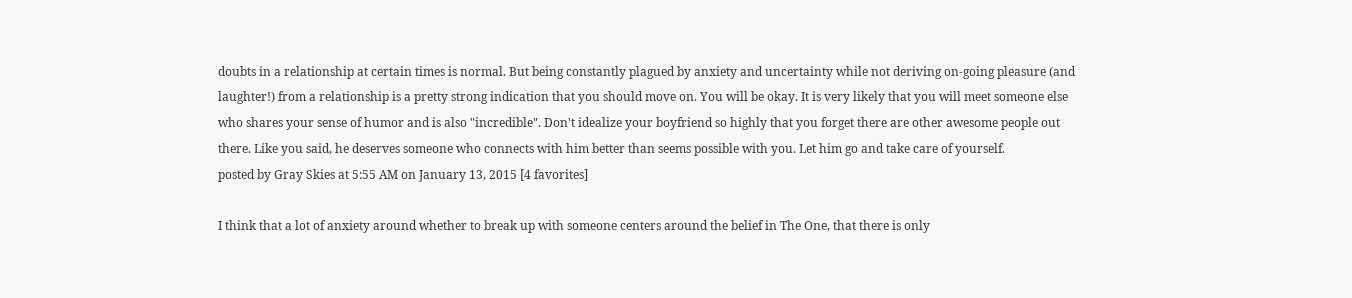doubts in a relationship at certain times is normal. But being constantly plagued by anxiety and uncertainty while not deriving on-going pleasure (and laughter!) from a relationship is a pretty strong indication that you should move on. You will be okay. It is very likely that you will meet someone else who shares your sense of humor and is also "incredible". Don't idealize your boyfriend so highly that you forget there are other awesome people out there. Like you said, he deserves someone who connects with him better than seems possible with you. Let him go and take care of yourself.
posted by Gray Skies at 5:55 AM on January 13, 2015 [4 favorites]

I think that a lot of anxiety around whether to break up with someone centers around the belief in The One, that there is only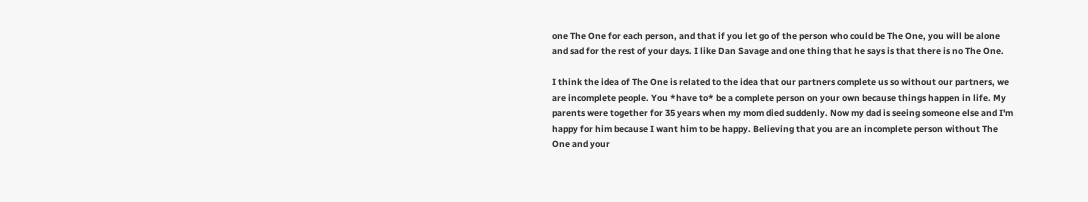one The One for each person, and that if you let go of the person who could be The One, you will be alone and sad for the rest of your days. I like Dan Savage and one thing that he says is that there is no The One.

I think the idea of The One is related to the idea that our partners complete us so without our partners, we are incomplete people. You *have to* be a complete person on your own because things happen in life. My parents were together for 35 years when my mom died suddenly. Now my dad is seeing someone else and I'm happy for him because I want him to be happy. Believing that you are an incomplete person without The One and your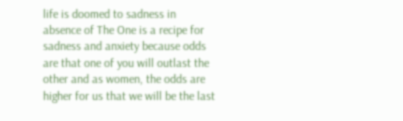life is doomed to sadness in absence of The One is a recipe for sadness and anxiety because odds are that one of you will outlast the other and as women, the odds are higher for us that we will be the last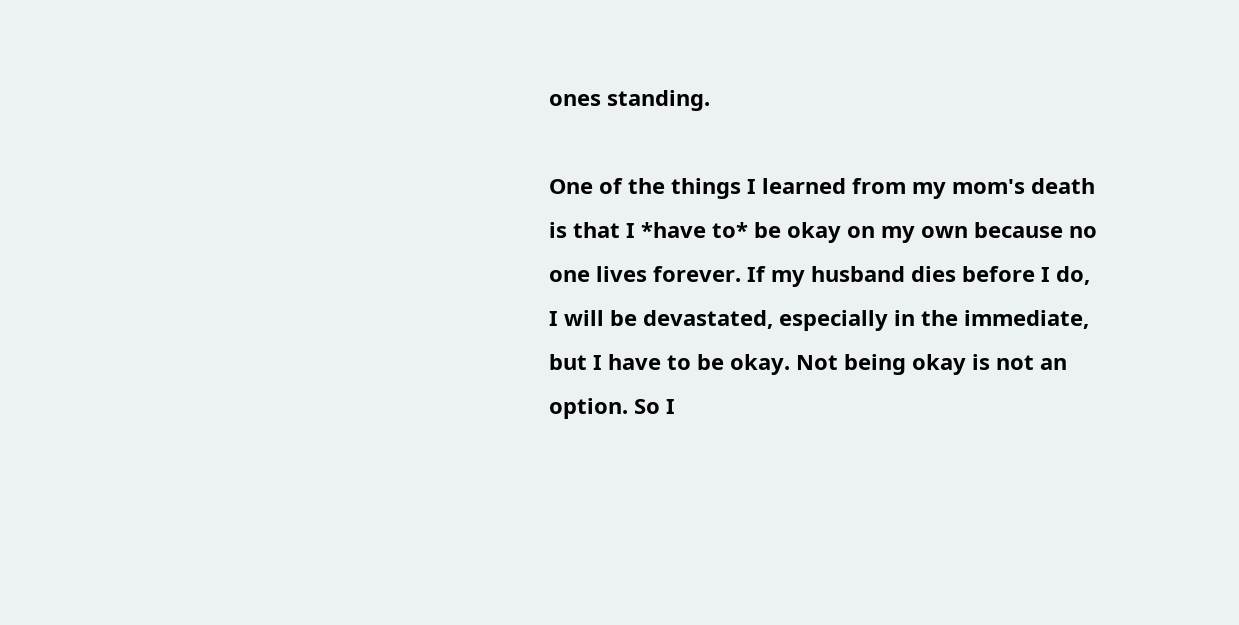ones standing.

One of the things I learned from my mom's death is that I *have to* be okay on my own because no one lives forever. If my husband dies before I do, I will be devastated, especially in the immediate, but I have to be okay. Not being okay is not an option. So I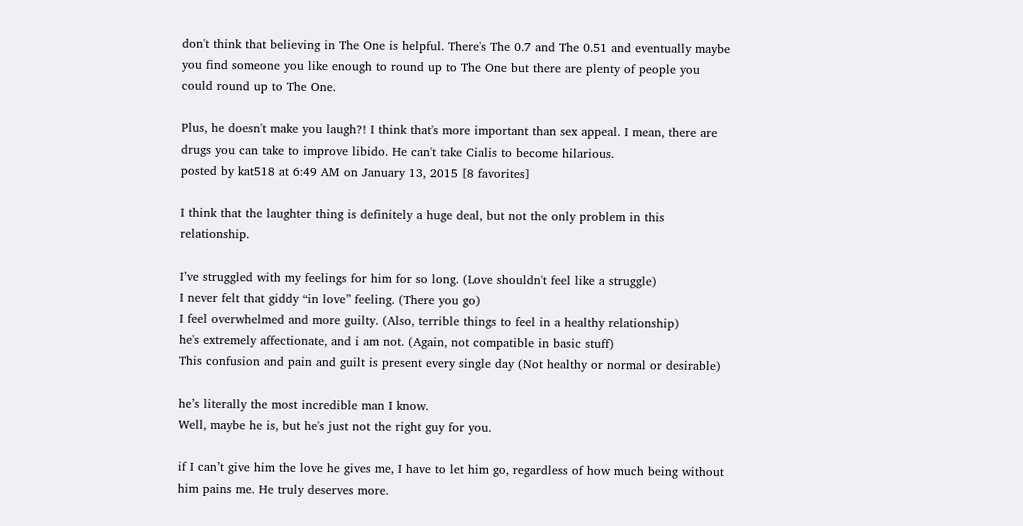don't think that believing in The One is helpful. There's The 0.7 and The 0.51 and eventually maybe you find someone you like enough to round up to The One but there are plenty of people you could round up to The One.

Plus, he doesn't make you laugh?! I think that's more important than sex appeal. I mean, there are drugs you can take to improve libido. He can't take Cialis to become hilarious.
posted by kat518 at 6:49 AM on January 13, 2015 [8 favorites]

I think that the laughter thing is definitely a huge deal, but not the only problem in this relationship.

I’ve struggled with my feelings for him for so long. (Love shouldn't feel like a struggle)
I never felt that giddy “in love” feeling. (There you go)
I feel overwhelmed and more guilty. (Also, terrible things to feel in a healthy relationship)
he's extremely affectionate, and i am not. (Again, not compatible in basic stuff)
This confusion and pain and guilt is present every single day (Not healthy or normal or desirable)

he’s literally the most incredible man I know.
Well, maybe he is, but he's just not the right guy for you.

if I can’t give him the love he gives me, I have to let him go, regardless of how much being without him pains me. He truly deserves more.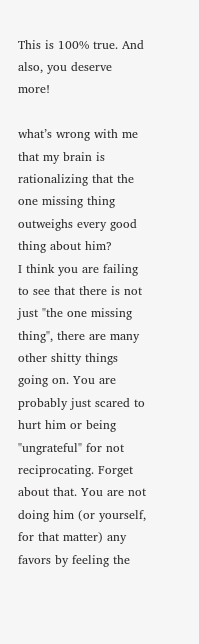This is 100% true. And also, you deserve more!

what’s wrong with me that my brain is rationalizing that the one missing thing outweighs every good thing about him?
I think you are failing to see that there is not just "the one missing thing", there are many other shitty things going on. You are probably just scared to hurt him or being "ungrateful" for not reciprocating. Forget about that. You are not doing him (or yourself, for that matter) any favors by feeling the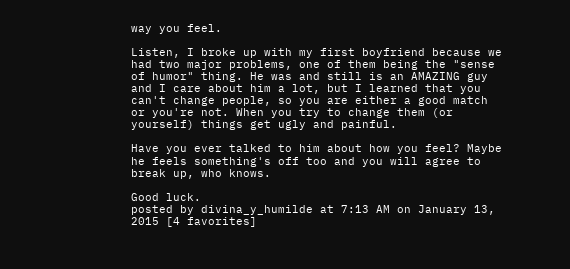way you feel.

Listen, I broke up with my first boyfriend because we had two major problems, one of them being the "sense of humor" thing. He was and still is an AMAZING guy and I care about him a lot, but I learned that you can't change people, so you are either a good match or you're not. When you try to change them (or yourself) things get ugly and painful.

Have you ever talked to him about how you feel? Maybe he feels something's off too and you will agree to break up, who knows.

Good luck.
posted by divina_y_humilde at 7:13 AM on January 13, 2015 [4 favorites]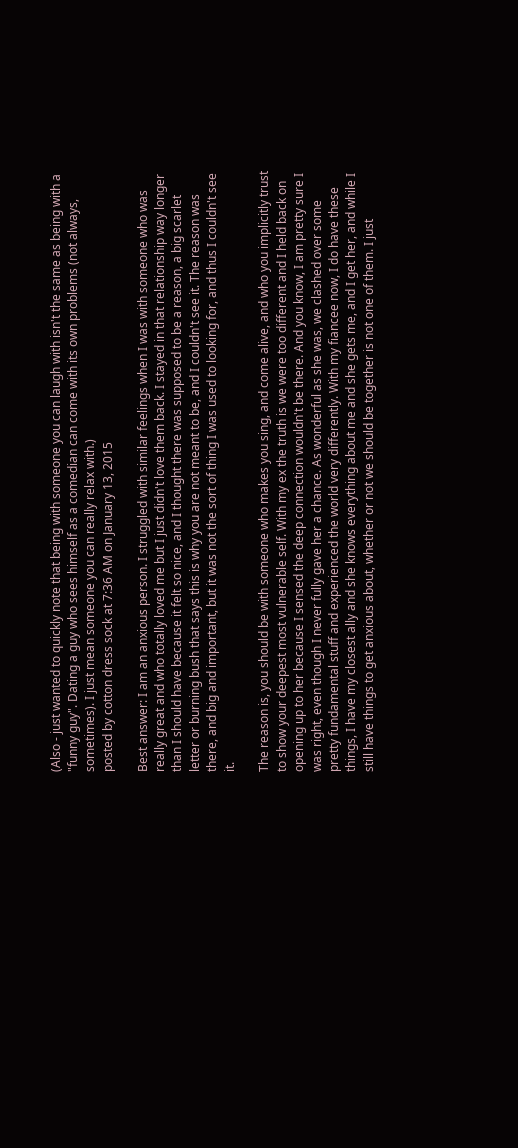(Also - just wanted to quickly note that being with someone you can laugh with isn't the same as being with a "funny guy". Dating a guy who sees himself as a comedian can come with its own problems (not always, sometimes). I just mean someone you can really relax with.)
posted by cotton dress sock at 7:36 AM on January 13, 2015

Best answer: I am an anxious person. I struggled with similar feelings when I was with someone who was really great and who totally loved me but I just didn't love them back. I stayed in that relationship way longer than I should have because it felt so nice, and I thought there was supposed to be a reason, a big scarlet letter or burning bush that says this is why you are not meant to be, and I couldn't see it. The reason was there, and big and important, but it was not the sort of thing I was used to looking for, and thus I couldn't see it.

The reason is, you should be with someone who makes you sing, and come alive, and who you implicitly trust to show your deepest most vulnerable self. With my ex the truth is we were too different and I held back on opening up to her because I sensed the deep connection wouldn't be there. And you know, I am pretty sure I was right, even though I never fully gave her a chance. As wonderful as she was, we clashed over some pretty fundamental stuff and experienced the world very differently. With my fiancee now, I do have these things, I have my closest ally and she knows everything about me and she gets me, and I get her, and while I still have things to get anxious about, whether or not we should be together is not one of them. I just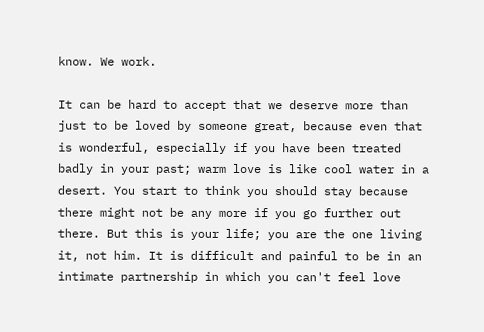know. We work.

It can be hard to accept that we deserve more than just to be loved by someone great, because even that is wonderful, especially if you have been treated badly in your past; warm love is like cool water in a desert. You start to think you should stay because there might not be any more if you go further out there. But this is your life; you are the one living it, not him. It is difficult and painful to be in an intimate partnership in which you can't feel love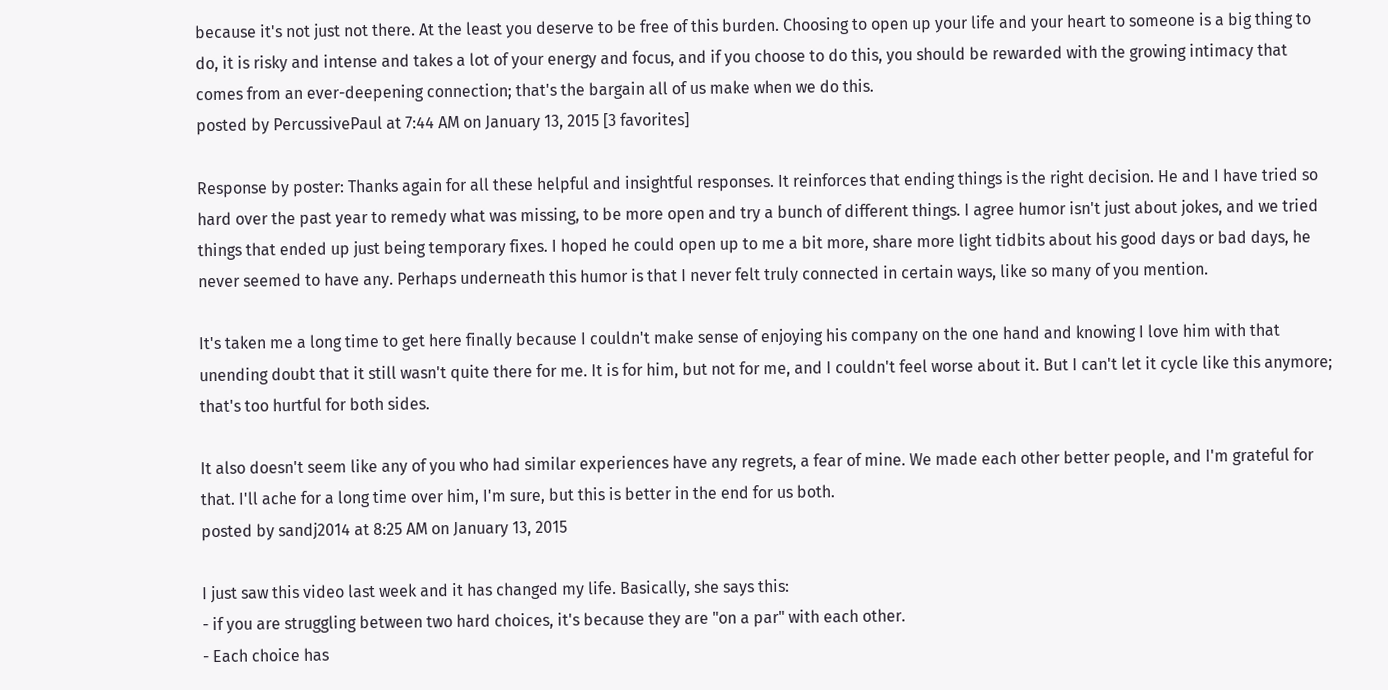because it's not just not there. At the least you deserve to be free of this burden. Choosing to open up your life and your heart to someone is a big thing to do, it is risky and intense and takes a lot of your energy and focus, and if you choose to do this, you should be rewarded with the growing intimacy that comes from an ever-deepening connection; that's the bargain all of us make when we do this.
posted by PercussivePaul at 7:44 AM on January 13, 2015 [3 favorites]

Response by poster: Thanks again for all these helpful and insightful responses. It reinforces that ending things is the right decision. He and I have tried so hard over the past year to remedy what was missing, to be more open and try a bunch of different things. I agree humor isn't just about jokes, and we tried things that ended up just being temporary fixes. I hoped he could open up to me a bit more, share more light tidbits about his good days or bad days, he never seemed to have any. Perhaps underneath this humor is that I never felt truly connected in certain ways, like so many of you mention.

It's taken me a long time to get here finally because I couldn't make sense of enjoying his company on the one hand and knowing I love him with that unending doubt that it still wasn't quite there for me. It is for him, but not for me, and I couldn't feel worse about it. But I can't let it cycle like this anymore; that's too hurtful for both sides.

It also doesn't seem like any of you who had similar experiences have any regrets, a fear of mine. We made each other better people, and I'm grateful for that. I'll ache for a long time over him, I'm sure, but this is better in the end for us both.
posted by sandj2014 at 8:25 AM on January 13, 2015

I just saw this video last week and it has changed my life. Basically, she says this:
- if you are struggling between two hard choices, it's because they are "on a par" with each other.
- Each choice has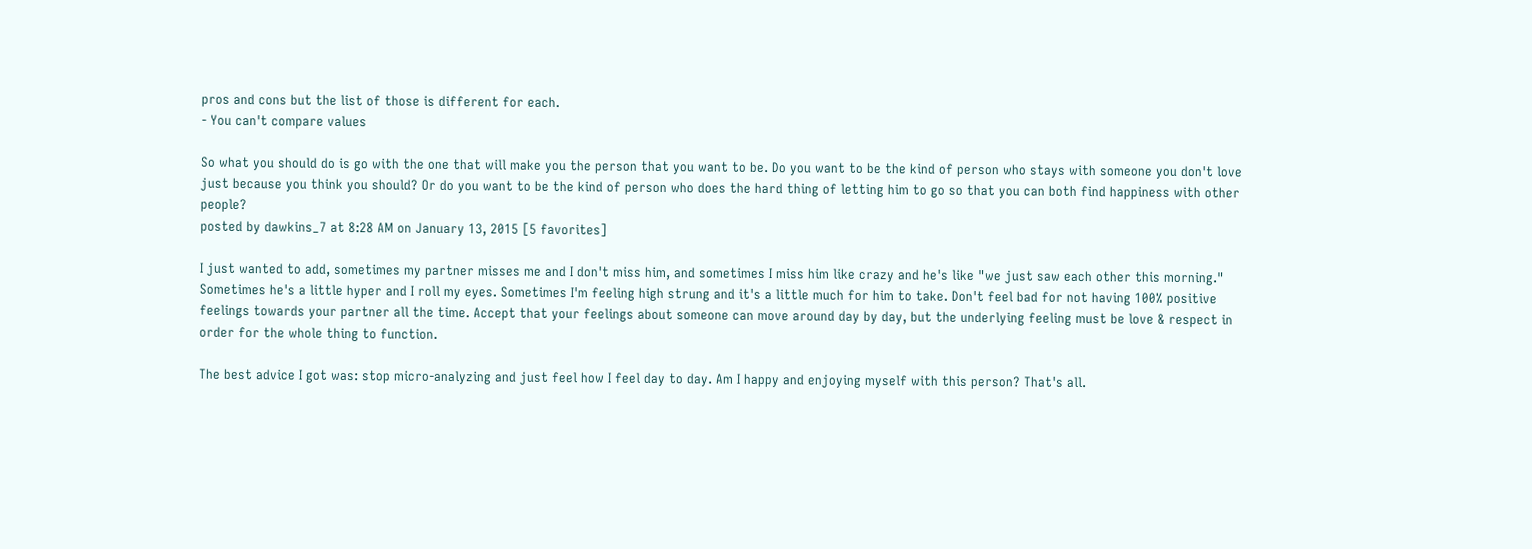pros and cons but the list of those is different for each.
- You can't compare values

So what you should do is go with the one that will make you the person that you want to be. Do you want to be the kind of person who stays with someone you don't love just because you think you should? Or do you want to be the kind of person who does the hard thing of letting him to go so that you can both find happiness with other people?
posted by dawkins_7 at 8:28 AM on January 13, 2015 [5 favorites]

I just wanted to add, sometimes my partner misses me and I don't miss him, and sometimes I miss him like crazy and he's like "we just saw each other this morning." Sometimes he's a little hyper and I roll my eyes. Sometimes I'm feeling high strung and it's a little much for him to take. Don't feel bad for not having 100% positive feelings towards your partner all the time. Accept that your feelings about someone can move around day by day, but the underlying feeling must be love & respect in order for the whole thing to function.

The best advice I got was: stop micro-analyzing and just feel how I feel day to day. Am I happy and enjoying myself with this person? That's all.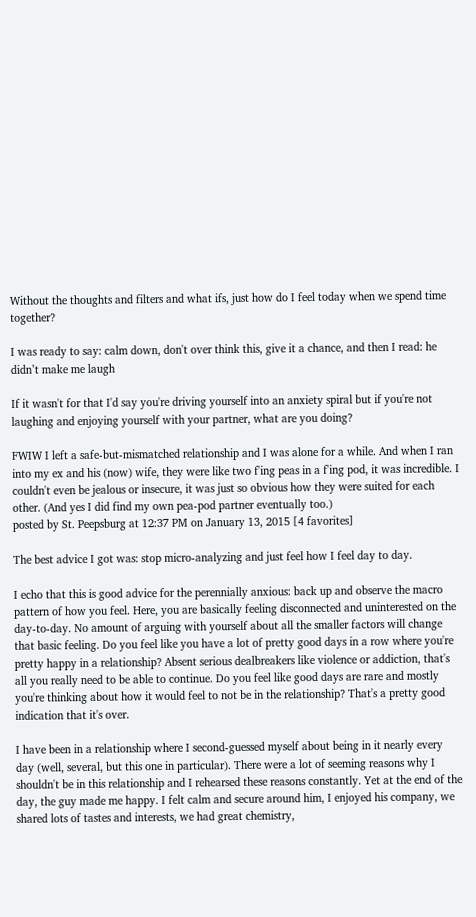Without the thoughts and filters and what ifs, just how do I feel today when we spend time together?

I was ready to say: calm down, don't over think this, give it a chance, and then I read: he didn’t make me laugh

If it wasn't for that I'd say you're driving yourself into an anxiety spiral but if you're not laughing and enjoying yourself with your partner, what are you doing?

FWIW I left a safe-but-mismatched relationship and I was alone for a while. And when I ran into my ex and his (now) wife, they were like two f'ing peas in a f'ing pod, it was incredible. I couldn't even be jealous or insecure, it was just so obvious how they were suited for each other. (And yes I did find my own pea-pod partner eventually too.)
posted by St. Peepsburg at 12:37 PM on January 13, 2015 [4 favorites]

The best advice I got was: stop micro-analyzing and just feel how I feel day to day.

I echo that this is good advice for the perennially anxious: back up and observe the macro pattern of how you feel. Here, you are basically feeling disconnected and uninterested on the day-to-day. No amount of arguing with yourself about all the smaller factors will change that basic feeling. Do you feel like you have a lot of pretty good days in a row where you're pretty happy in a relationship? Absent serious dealbreakers like violence or addiction, that's all you really need to be able to continue. Do you feel like good days are rare and mostly you're thinking about how it would feel to not be in the relationship? That's a pretty good indication that it's over.

I have been in a relationship where I second-guessed myself about being in it nearly every day (well, several, but this one in particular). There were a lot of seeming reasons why I shouldn't be in this relationship and I rehearsed these reasons constantly. Yet at the end of the day, the guy made me happy. I felt calm and secure around him, I enjoyed his company, we shared lots of tastes and interests, we had great chemistry,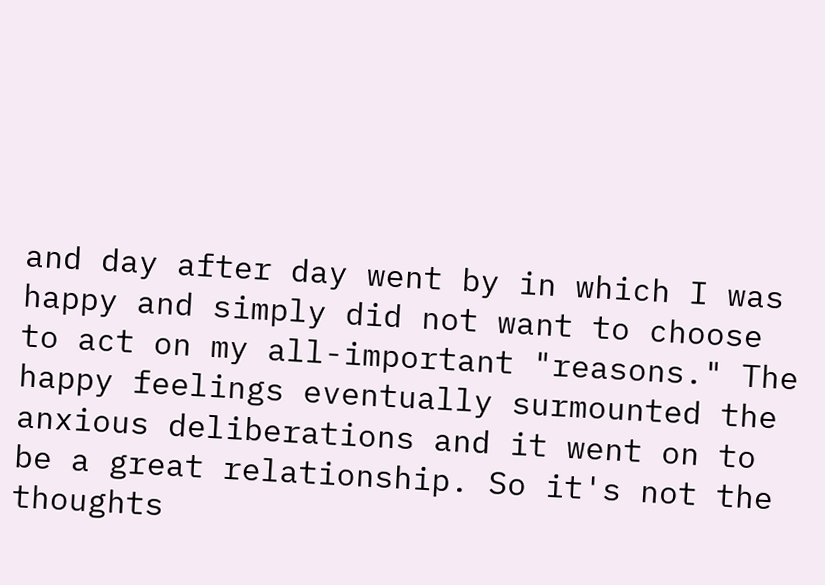and day after day went by in which I was happy and simply did not want to choose to act on my all-important "reasons." The happy feelings eventually surmounted the anxious deliberations and it went on to be a great relationship. So it's not the thoughts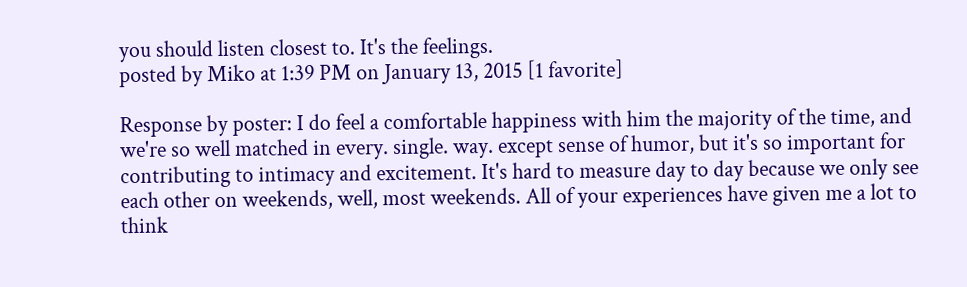you should listen closest to. It's the feelings.
posted by Miko at 1:39 PM on January 13, 2015 [1 favorite]

Response by poster: I do feel a comfortable happiness with him the majority of the time, and we're so well matched in every. single. way. except sense of humor, but it's so important for contributing to intimacy and excitement. It's hard to measure day to day because we only see each other on weekends, well, most weekends. All of your experiences have given me a lot to think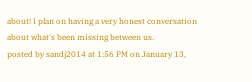about! I plan on having a very honest conversation about what's been missing between us.
posted by sandj2014 at 1:56 PM on January 13,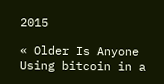2015

« Older Is Anyone Using bitcoin in a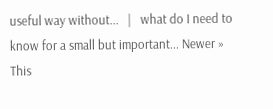useful way without...   |   what do I need to know for a small but important... Newer »
This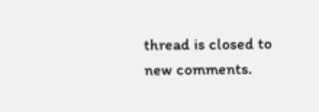thread is closed to new comments.